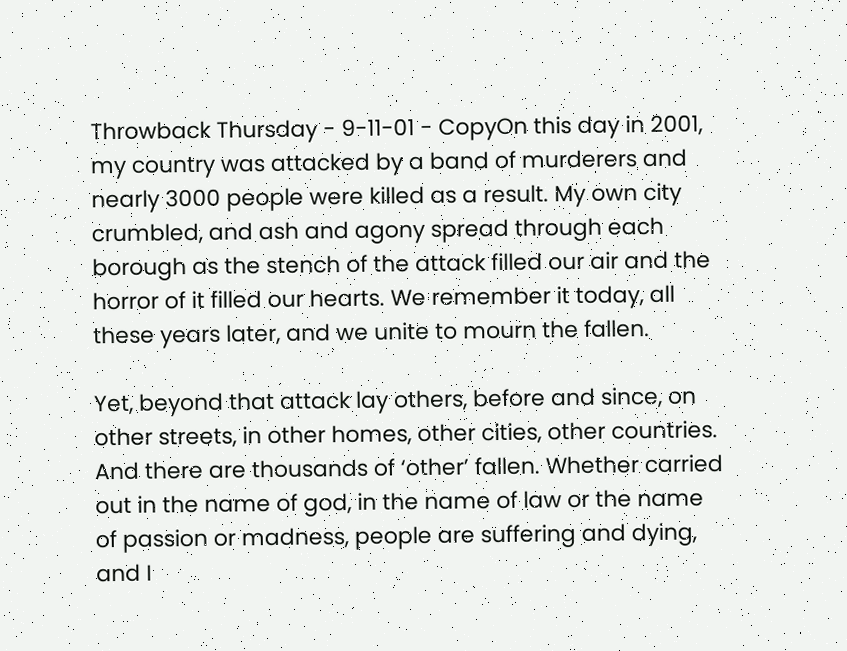Throwback Thursday - 9-11-01 - CopyOn this day in 2001, my country was attacked by a band of murderers and nearly 3000 people were killed as a result. My own city crumbled, and ash and agony spread through each borough as the stench of the attack filled our air and the horror of it filled our hearts. We remember it today, all these years later, and we unite to mourn the fallen.

Yet, beyond that attack lay others, before and since, on other streets, in other homes, other cities, other countries. And there are thousands of ‘other’ fallen. Whether carried out in the name of god, in the name of law or the name of passion or madness, people are suffering and dying, and I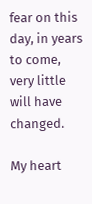fear on this day, in years to come, very little will have changed.

My heart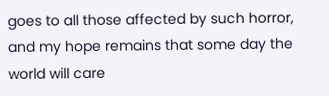goes to all those affected by such horror, and my hope remains that some day the world will care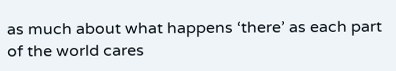as much about what happens ‘there’ as each part of the world cares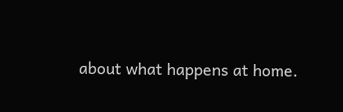about what happens at home.